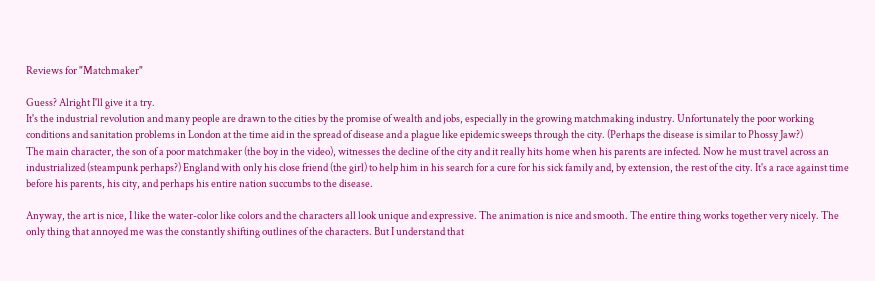Reviews for "Matchmaker"

Guess? Alright I'll give it a try.
It's the industrial revolution and many people are drawn to the cities by the promise of wealth and jobs, especially in the growing matchmaking industry. Unfortunately the poor working conditions and sanitation problems in London at the time aid in the spread of disease and a plague like epidemic sweeps through the city. (Perhaps the disease is similar to Phossy Jaw?)
The main character, the son of a poor matchmaker (the boy in the video), witnesses the decline of the city and it really hits home when his parents are infected. Now he must travel across an industrialized (steampunk perhaps?) England with only his close friend (the girl) to help him in his search for a cure for his sick family and, by extension, the rest of the city. It's a race against time before his parents, his city, and perhaps his entire nation succumbs to the disease.

Anyway, the art is nice, I like the water-color like colors and the characters all look unique and expressive. The animation is nice and smooth. The entire thing works together very nicely. The only thing that annoyed me was the constantly shifting outlines of the characters. But I understand that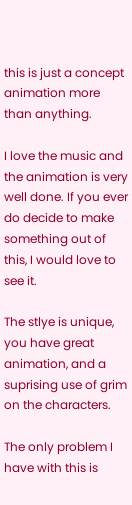this is just a concept animation more than anything.

I love the music and the animation is very well done. If you ever do decide to make something out of this, I would love to see it.

The stlye is unique, you have great animation, and a suprising use of grim on the characters.

The only problem I have with this is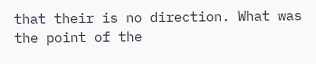that their is no direction. What was the point of the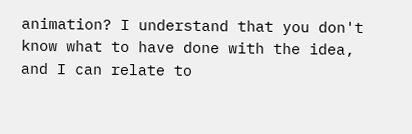animation? I understand that you don't know what to have done with the idea, and I can relate to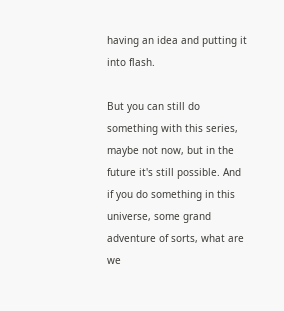having an idea and putting it into flash.

But you can still do something with this series, maybe not now, but in the future it's still possible. And if you do something in this universe, some grand adventure of sorts, what are we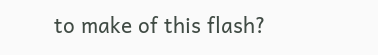to make of this flash?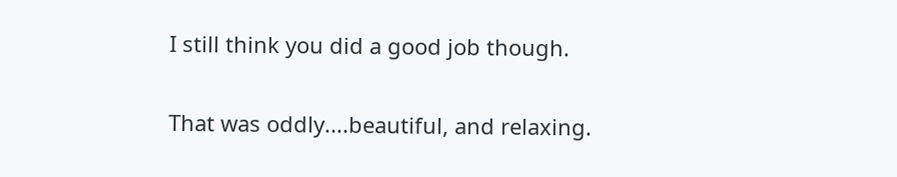I still think you did a good job though.

That was oddly....beautiful, and relaxing.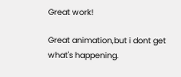Great work!

Great animation,but i dont get what's happening.